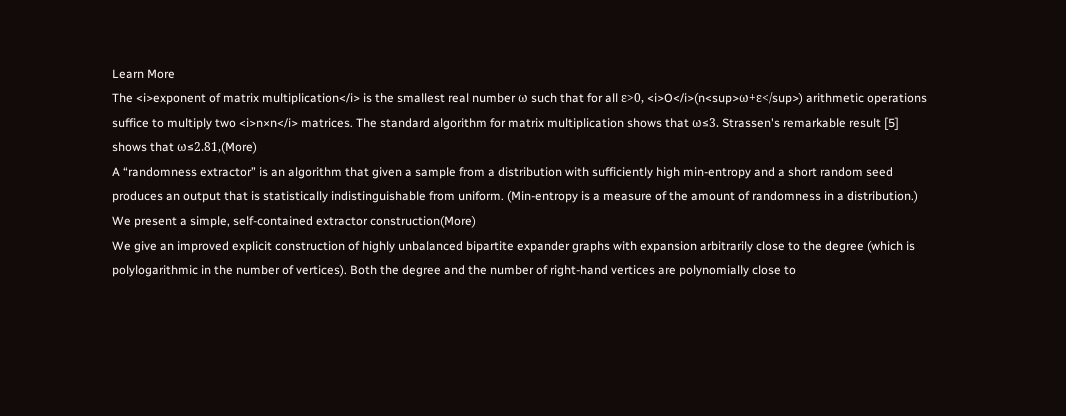Learn More
The <i>exponent of matrix multiplication</i> is the smallest real number ω such that for all ε>0, <i>O</i>(n<sup>ω+ε</sup>) arithmetic operations suffice to multiply two <i>n×n</i> matrices. The standard algorithm for matrix multiplication shows that ω≤3. Strassen's remarkable result [5] shows that ω≤2.81,(More)
A “randomness extractor” is an algorithm that given a sample from a distribution with sufficiently high min-entropy and a short random seed produces an output that is statistically indistinguishable from uniform. (Min-entropy is a measure of the amount of randomness in a distribution.) We present a simple, self-contained extractor construction(More)
We give an improved explicit construction of highly unbalanced bipartite expander graphs with expansion arbitrarily close to the degree (which is polylogarithmic in the number of vertices). Both the degree and the number of right-hand vertices are polynomially close to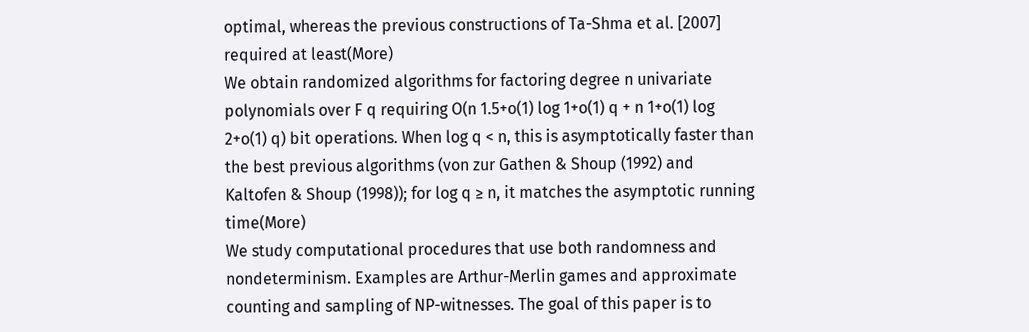optimal, whereas the previous constructions of Ta-Shma et al. [2007] required at least(More)
We obtain randomized algorithms for factoring degree n univariate polynomials over F q requiring O(n 1.5+o(1) log 1+o(1) q + n 1+o(1) log 2+o(1) q) bit operations. When log q < n, this is asymptotically faster than the best previous algorithms (von zur Gathen & Shoup (1992) and Kaltofen & Shoup (1998)); for log q ≥ n, it matches the asymptotic running time(More)
We study computational procedures that use both randomness and nondeterminism. Examples are Arthur-Merlin games and approximate counting and sampling of NP-witnesses. The goal of this paper is to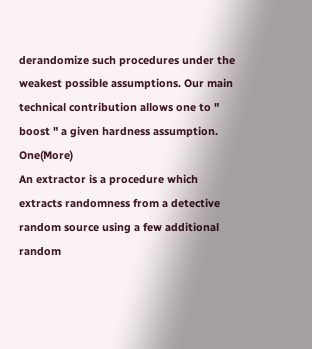derandomize such procedures under the weakest possible assumptions. Our main technical contribution allows one to " boost " a given hardness assumption. One(More)
An extractor is a procedure which extracts randomness from a detective random source using a few additional random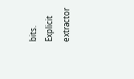bits. Explicit extractor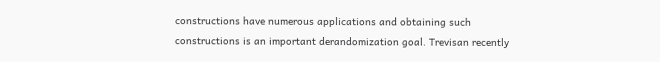constructions have numerous applications and obtaining such constructions is an important derandomization goal. Trevisan recently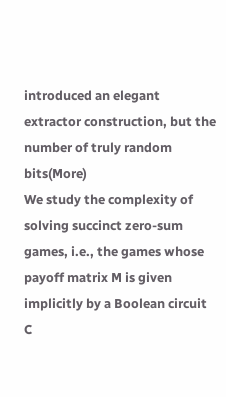introduced an elegant extractor construction, but the number of truly random bits(More)
We study the complexity of solving succinct zero-sum games, i.e., the games whose payoff matrix M is given implicitly by a Boolean circuit C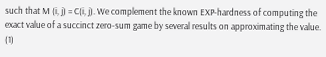such that M (i, j) = C(i, j). We complement the known EXP-hardness of computing the exact value of a succinct zero-sum game by several results on approximating the value. (1)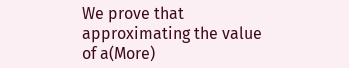We prove that approximating the value of a(More)